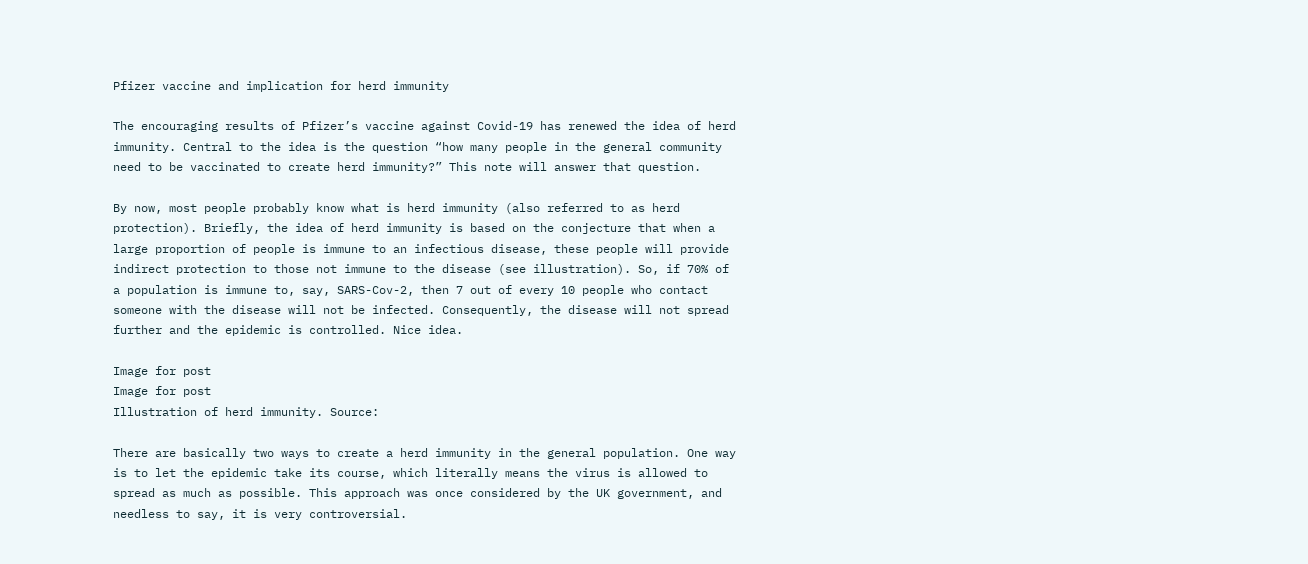Pfizer vaccine and implication for herd immunity

The encouraging results of Pfizer’s vaccine against Covid-19 has renewed the idea of herd immunity. Central to the idea is the question “how many people in the general community need to be vaccinated to create herd immunity?” This note will answer that question.

By now, most people probably know what is herd immunity (also referred to as herd protection). Briefly, the idea of herd immunity is based on the conjecture that when a large proportion of people is immune to an infectious disease, these people will provide indirect protection to those not immune to the disease (see illustration). So, if 70% of a population is immune to, say, SARS-Cov-2, then 7 out of every 10 people who contact someone with the disease will not be infected. Consequently, the disease will not spread further and the epidemic is controlled. Nice idea.

Image for post
Image for post
Illustration of herd immunity. Source:

There are basically two ways to create a herd immunity in the general population. One way is to let the epidemic take its course, which literally means the virus is allowed to spread as much as possible. This approach was once considered by the UK government, and needless to say, it is very controversial.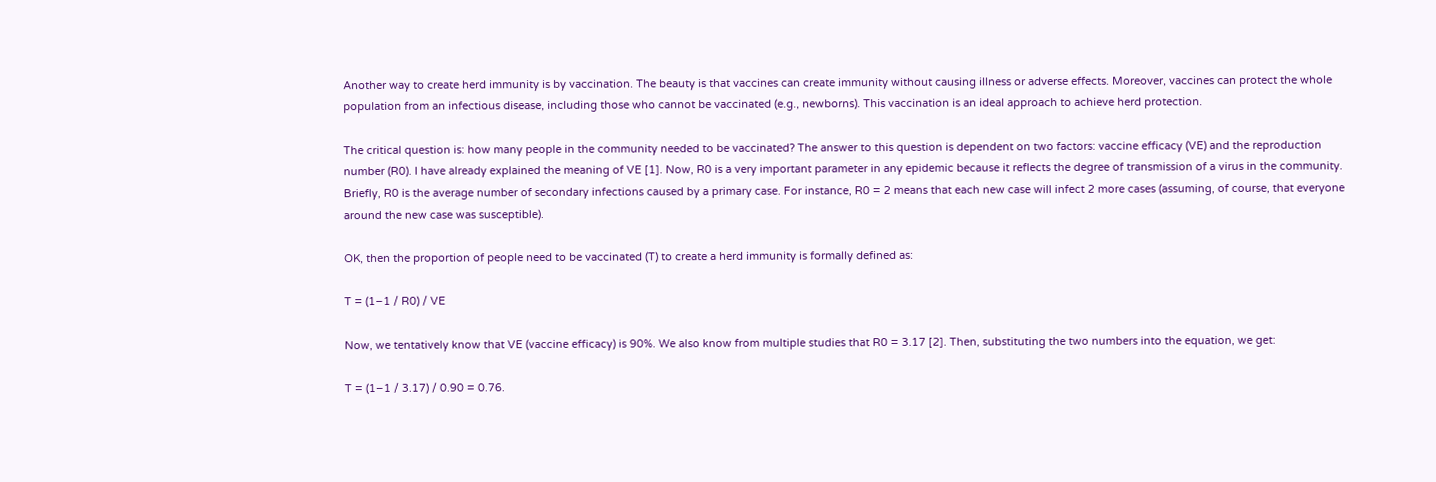Another way to create herd immunity is by vaccination. The beauty is that vaccines can create immunity without causing illness or adverse effects. Moreover, vaccines can protect the whole population from an infectious disease, including those who cannot be vaccinated (e.g., newborns). This vaccination is an ideal approach to achieve herd protection.

The critical question is: how many people in the community needed to be vaccinated? The answer to this question is dependent on two factors: vaccine efficacy (VE) and the reproduction number (R0). I have already explained the meaning of VE [1]. Now, R0 is a very important parameter in any epidemic because it reflects the degree of transmission of a virus in the community. Briefly, R0 is the average number of secondary infections caused by a primary case. For instance, R0 = 2 means that each new case will infect 2 more cases (assuming, of course, that everyone around the new case was susceptible).

OK, then the proportion of people need to be vaccinated (T) to create a herd immunity is formally defined as:

T = (1–1 / R0) / VE

Now, we tentatively know that VE (vaccine efficacy) is 90%. We also know from multiple studies that R0 = 3.17 [2]. Then, substituting the two numbers into the equation, we get:

T = (1–1 / 3.17) / 0.90 = 0.76.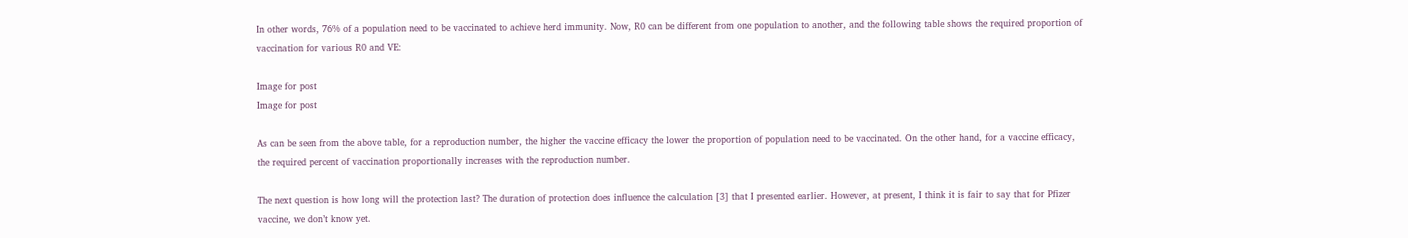In other words, 76% of a population need to be vaccinated to achieve herd immunity. Now, R0 can be different from one population to another, and the following table shows the required proportion of vaccination for various R0 and VE:

Image for post
Image for post

As can be seen from the above table, for a reproduction number, the higher the vaccine efficacy the lower the proportion of population need to be vaccinated. On the other hand, for a vaccine efficacy, the required percent of vaccination proportionally increases with the reproduction number.

The next question is how long will the protection last? The duration of protection does influence the calculation [3] that I presented earlier. However, at present, I think it is fair to say that for Pfizer vaccine, we don’t know yet.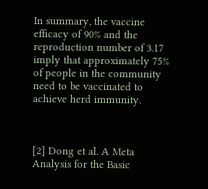In summary, the vaccine efficacy of 90% and the reproduction number of 3.17 imply that approximately 75% of people in the community need to be vaccinated to achieve herd immunity.



[2] Dong et al. A Meta Analysis for the Basic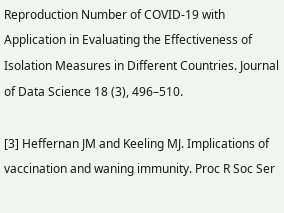Reproduction Number of COVID-19 with Application in Evaluating the Effectiveness of Isolation Measures in Different Countries. Journal of Data Science 18 (3), 496–510.

[3] Heffernan JM and Keeling MJ. Implications of vaccination and waning immunity. Proc R Soc Ser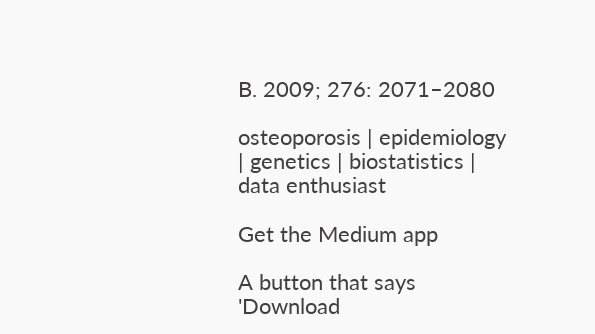B. 2009; 276: 2071–2080

osteoporosis | epidemiology | genetics | biostatistics | data enthusiast

Get the Medium app

A button that says 'Download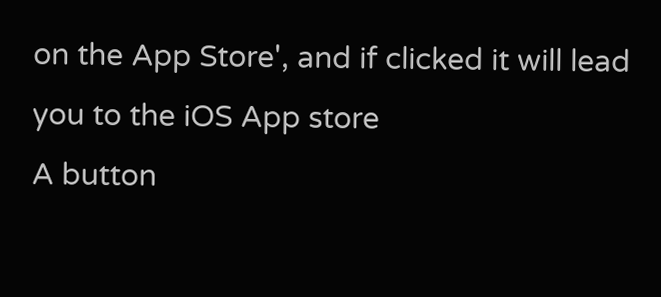on the App Store', and if clicked it will lead you to the iOS App store
A button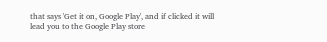that says 'Get it on, Google Play', and if clicked it will lead you to the Google Play store